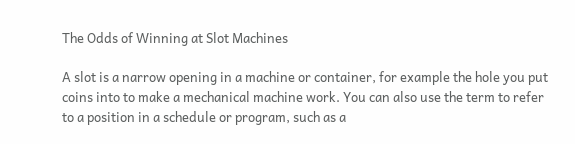The Odds of Winning at Slot Machines

A slot is a narrow opening in a machine or container, for example the hole you put coins into to make a mechanical machine work. You can also use the term to refer to a position in a schedule or program, such as a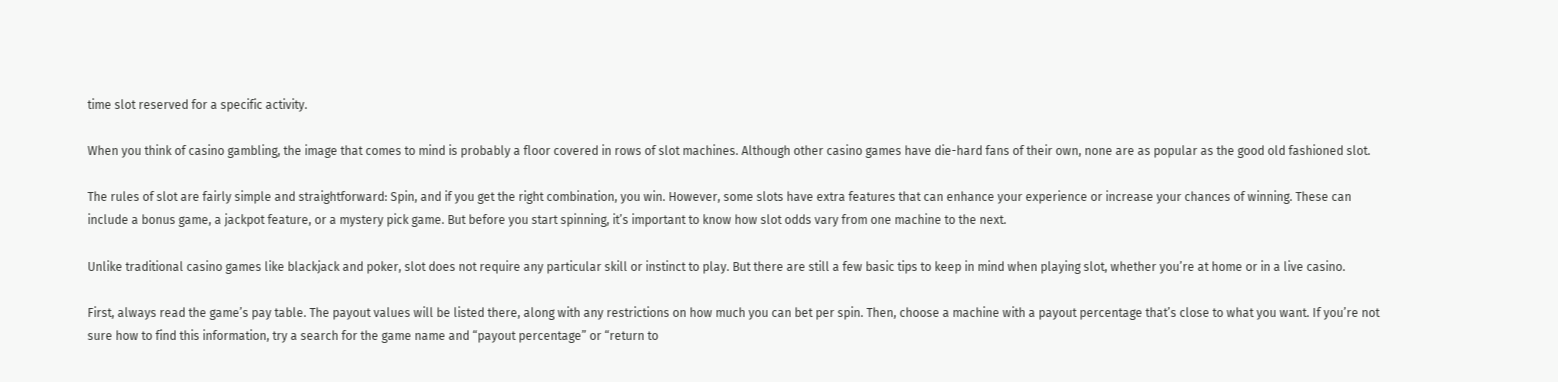time slot reserved for a specific activity.

When you think of casino gambling, the image that comes to mind is probably a floor covered in rows of slot machines. Although other casino games have die-hard fans of their own, none are as popular as the good old fashioned slot.

The rules of slot are fairly simple and straightforward: Spin, and if you get the right combination, you win. However, some slots have extra features that can enhance your experience or increase your chances of winning. These can include a bonus game, a jackpot feature, or a mystery pick game. But before you start spinning, it’s important to know how slot odds vary from one machine to the next.

Unlike traditional casino games like blackjack and poker, slot does not require any particular skill or instinct to play. But there are still a few basic tips to keep in mind when playing slot, whether you’re at home or in a live casino.

First, always read the game’s pay table. The payout values will be listed there, along with any restrictions on how much you can bet per spin. Then, choose a machine with a payout percentage that’s close to what you want. If you’re not sure how to find this information, try a search for the game name and “payout percentage” or “return to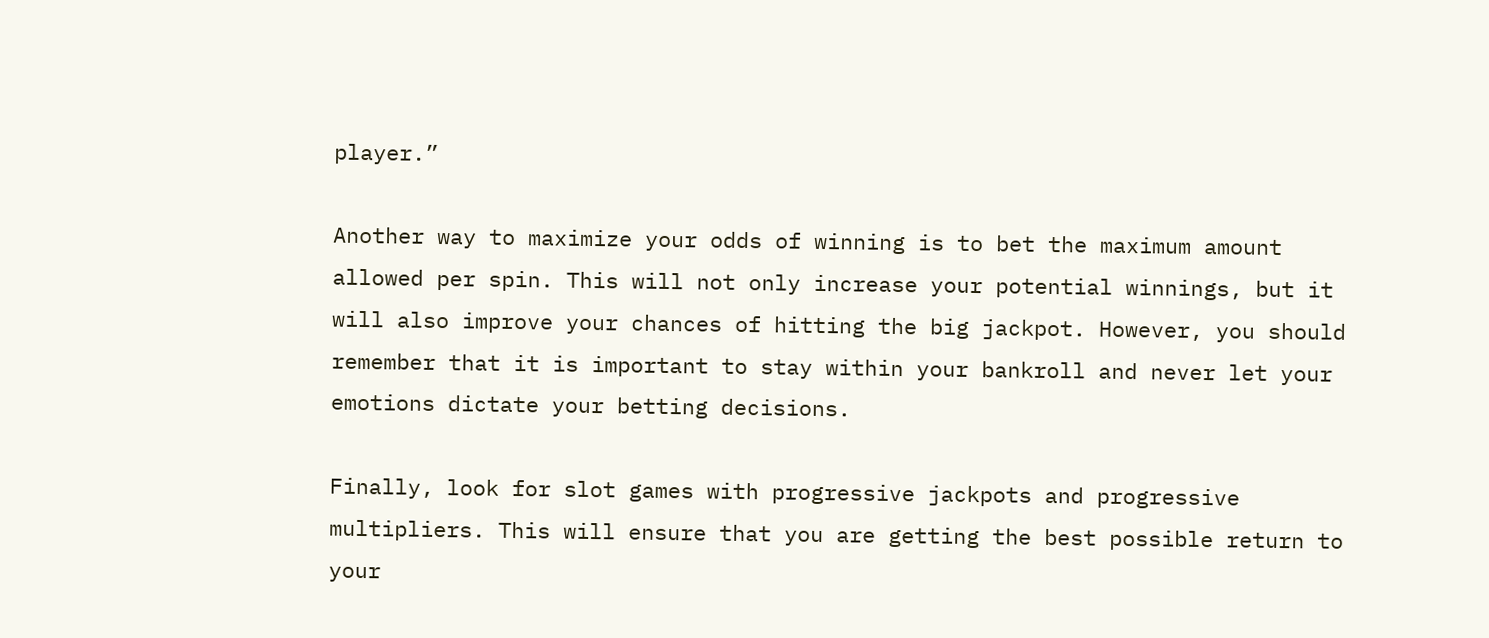player.”

Another way to maximize your odds of winning is to bet the maximum amount allowed per spin. This will not only increase your potential winnings, but it will also improve your chances of hitting the big jackpot. However, you should remember that it is important to stay within your bankroll and never let your emotions dictate your betting decisions.

Finally, look for slot games with progressive jackpots and progressive multipliers. This will ensure that you are getting the best possible return to your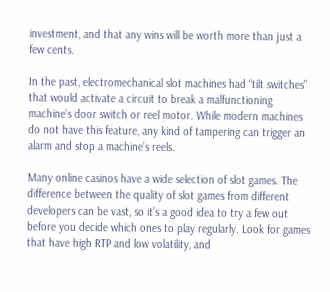investment, and that any wins will be worth more than just a few cents.

In the past, electromechanical slot machines had “tilt switches” that would activate a circuit to break a malfunctioning machine’s door switch or reel motor. While modern machines do not have this feature, any kind of tampering can trigger an alarm and stop a machine’s reels.

Many online casinos have a wide selection of slot games. The difference between the quality of slot games from different developers can be vast, so it’s a good idea to try a few out before you decide which ones to play regularly. Look for games that have high RTP and low volatility, and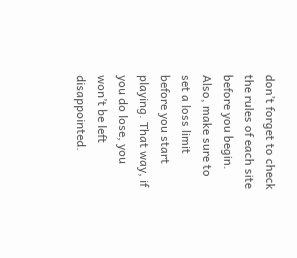don’t forget to check the rules of each site before you begin. Also, make sure to set a loss limit before you start playing. That way, if you do lose, you won’t be left disappointed.